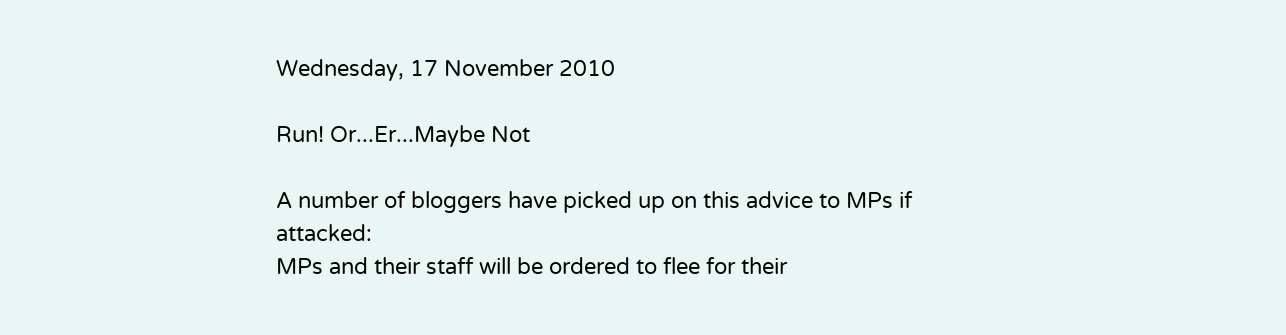Wednesday, 17 November 2010

Run! Or...Er...Maybe Not

A number of bloggers have picked up on this advice to MPs if attacked:
MPs and their staff will be ordered to flee for their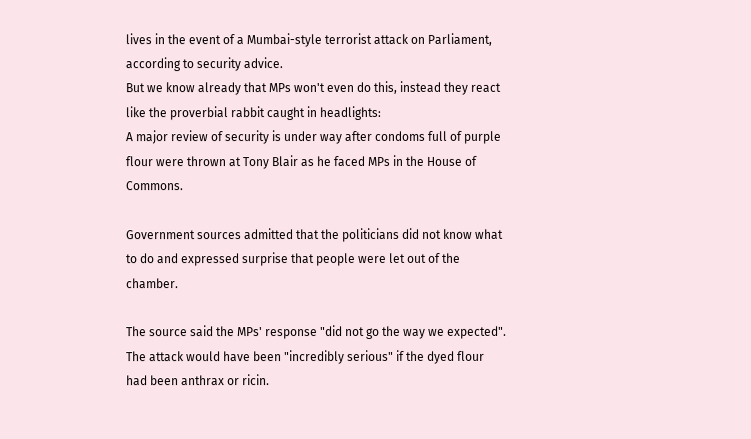lives in the event of a Mumbai-style terrorist attack on Parliament, according to security advice.
But we know already that MPs won't even do this, instead they react like the proverbial rabbit caught in headlights:
A major review of security is under way after condoms full of purple flour were thrown at Tony Blair as he faced MPs in the House of Commons.

Government sources admitted that the politicians did not know what to do and expressed surprise that people were let out of the chamber.

The source said the MPs' response "did not go the way we expected". The attack would have been "incredibly serious" if the dyed flour had been anthrax or ricin.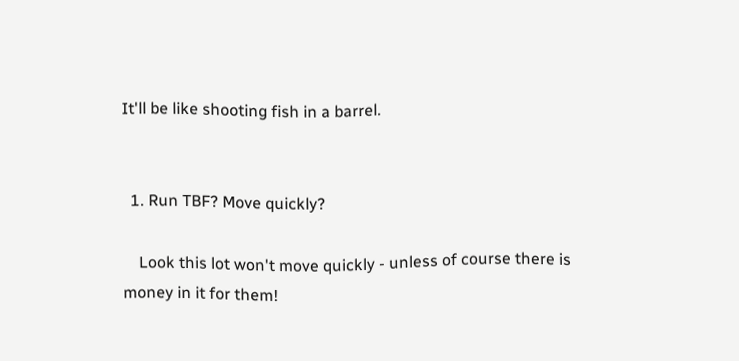It'll be like shooting fish in a barrel.


  1. Run TBF? Move quickly?

    Look this lot won't move quickly - unless of course there is money in it for them!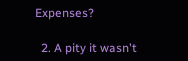Expenses?

  2. A pity it wasn't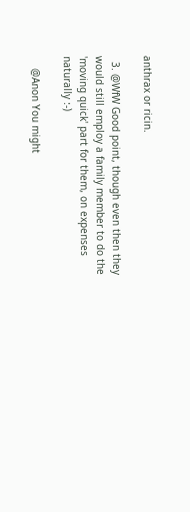anthrax or ricin.

  3. @WfW Good point, though even then they would still employ a family member to do the 'moving quick' part for them, on expenses naturally :-)

    @Anon You might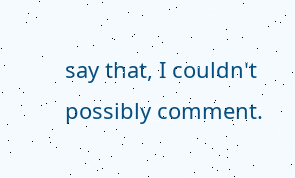say that, I couldn't possibly comment.